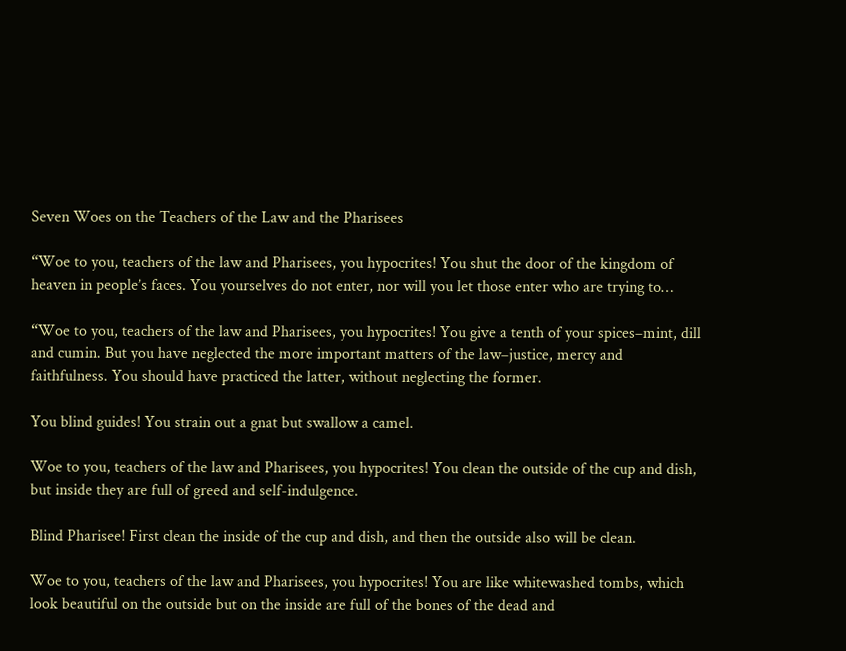Seven Woes on the Teachers of the Law and the Pharisees

“Woe to you, teachers of the law and Pharisees, you hypocrites! You shut the door of the kingdom of heaven in people’s faces. You yourselves do not enter, nor will you let those enter who are trying to…

“Woe to you, teachers of the law and Pharisees, you hypocrites! You give a tenth of your spices–mint, dill and cumin. But you have neglected the more important matters of the law–justice, mercy and faithfulness. You should have practiced the latter, without neglecting the former.

You blind guides! You strain out a gnat but swallow a camel.

Woe to you, teachers of the law and Pharisees, you hypocrites! You clean the outside of the cup and dish, but inside they are full of greed and self-indulgence.

Blind Pharisee! First clean the inside of the cup and dish, and then the outside also will be clean.

Woe to you, teachers of the law and Pharisees, you hypocrites! You are like whitewashed tombs, which look beautiful on the outside but on the inside are full of the bones of the dead and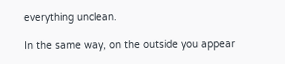everything unclean.

In the same way, on the outside you appear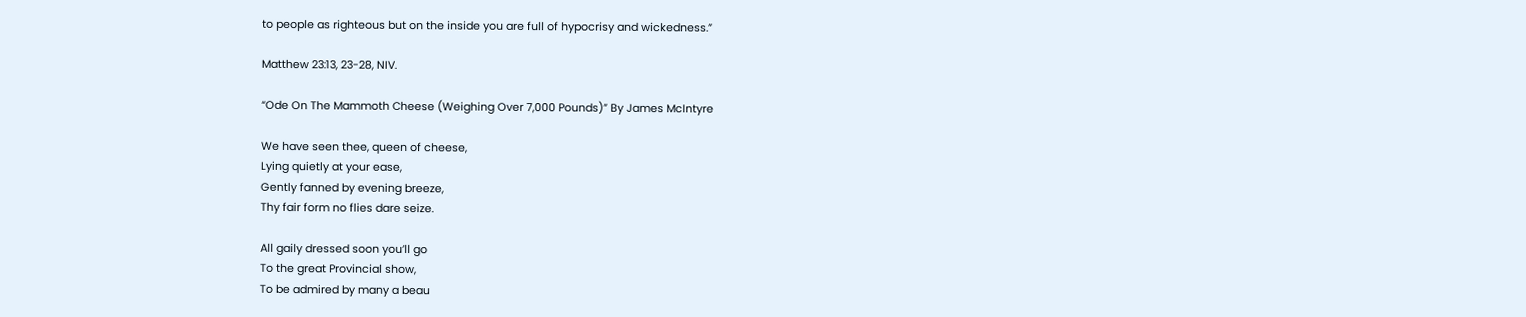to people as righteous but on the inside you are full of hypocrisy and wickedness.”

Matthew 23:13, 23-28, NIV.

“Ode On The Mammoth Cheese (Weighing Over 7,000 Pounds)” By James McIntyre

We have seen thee, queen of cheese,
Lying quietly at your ease,
Gently fanned by evening breeze,
Thy fair form no flies dare seize.

All gaily dressed soon you’ll go
To the great Provincial show,
To be admired by many a beau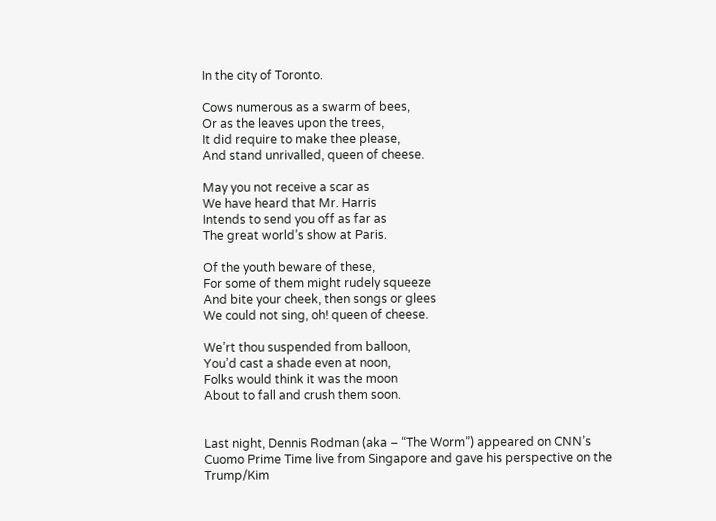In the city of Toronto.

Cows numerous as a swarm of bees,
Or as the leaves upon the trees,
It did require to make thee please,
And stand unrivalled, queen of cheese.

May you not receive a scar as
We have heard that Mr. Harris
Intends to send you off as far as
The great world’s show at Paris.

Of the youth beware of these,
For some of them might rudely squeeze
And bite your cheek, then songs or glees
We could not sing, oh! queen of cheese.

We’rt thou suspended from balloon,
You’d cast a shade even at noon,
Folks would think it was the moon
About to fall and crush them soon.


Last night, Dennis Rodman (aka – “The Worm”) appeared on CNN’s Cuomo Prime Time live from Singapore and gave his perspective on the Trump/Kim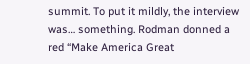summit. To put it mildly, the interview was… something. Rodman donned a red “Make America Great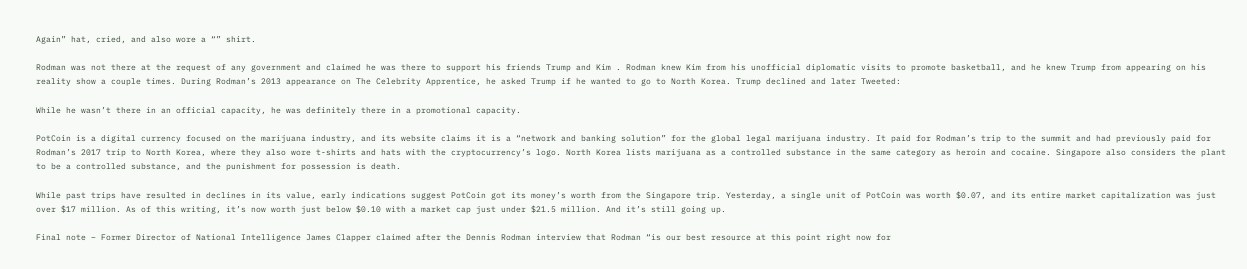Again” hat, cried, and also wore a “” shirt.

Rodman was not there at the request of any government and claimed he was there to support his friends Trump and Kim . Rodman knew Kim from his unofficial diplomatic visits to promote basketball, and he knew Trump from appearing on his reality show a couple times. During Rodman’s 2013 appearance on The Celebrity Apprentice, he asked Trump if he wanted to go to North Korea. Trump declined and later Tweeted:

While he wasn’t there in an official capacity, he was definitely there in a promotional capacity.

PotCoin is a digital currency focused on the marijuana industry, and its website claims it is a “network and banking solution” for the global legal marijuana industry. It paid for Rodman’s trip to the summit and had previously paid for Rodman’s 2017 trip to North Korea, where they also wore t-shirts and hats with the cryptocurrency’s logo. North Korea lists marijuana as a controlled substance in the same category as heroin and cocaine. Singapore also considers the plant to be a controlled substance, and the punishment for possession is death.

While past trips have resulted in declines in its value, early indications suggest PotCoin got its money’s worth from the Singapore trip. Yesterday, a single unit of PotCoin was worth $0.07, and its entire market capitalization was just over $17 million. As of this writing, it’s now worth just below $0.10 with a market cap just under $21.5 million. And it’s still going up.

Final note – Former Director of National Intelligence James Clapper claimed after the Dennis Rodman interview that Rodman “is our best resource at this point right now for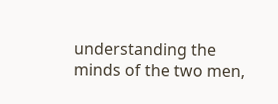understanding the minds of the two men,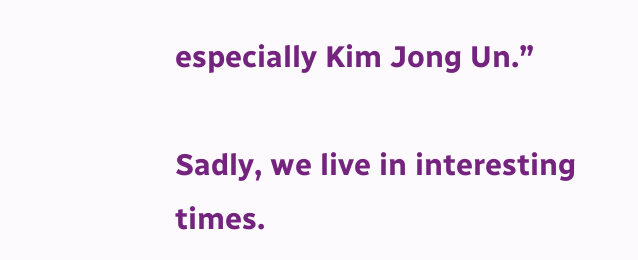especially Kim Jong Un.”

Sadly, we live in interesting times.